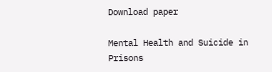Download paper

Mental Health and Suicide in Prisons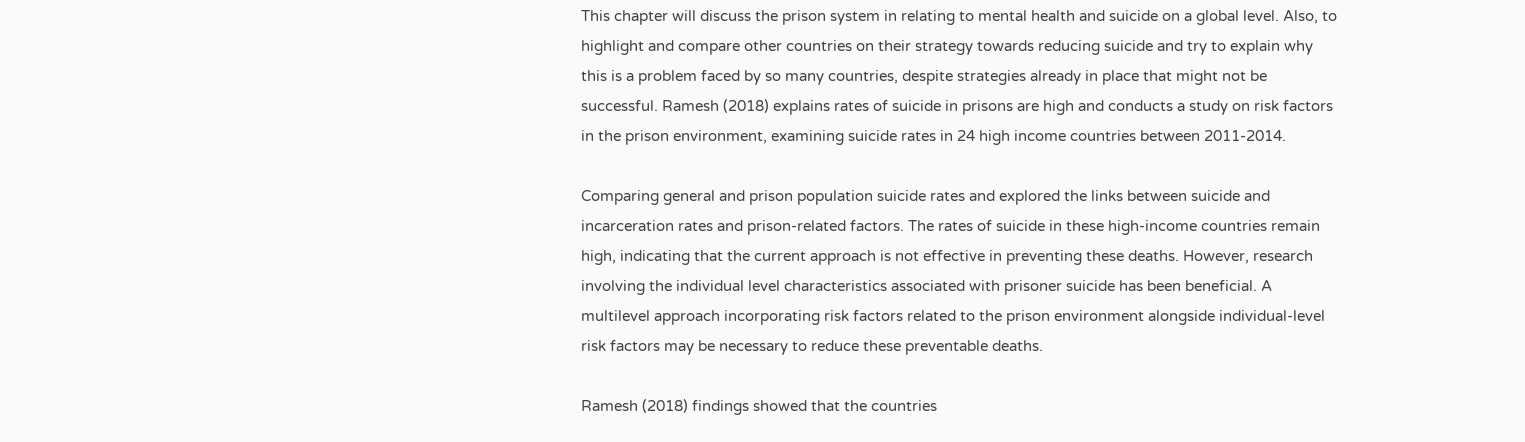This chapter will discuss the prison system in relating to mental health and suicide on a global level. Also, to highlight and compare other countries on their strategy towards reducing suicide and try to explain why this is a problem faced by so many countries, despite strategies already in place that might not be successful. Ramesh (2018) explains rates of suicide in prisons are high and conducts a study on risk factors in the prison environment, examining suicide rates in 24 high income countries between 2011-2014.

Comparing general and prison population suicide rates and explored the links between suicide and incarceration rates and prison-related factors. The rates of suicide in these high-income countries remain high, indicating that the current approach is not effective in preventing these deaths. However, research involving the individual level characteristics associated with prisoner suicide has been beneficial. A multilevel approach incorporating risk factors related to the prison environment alongside individual-level risk factors may be necessary to reduce these preventable deaths.

Ramesh (2018) findings showed that the countries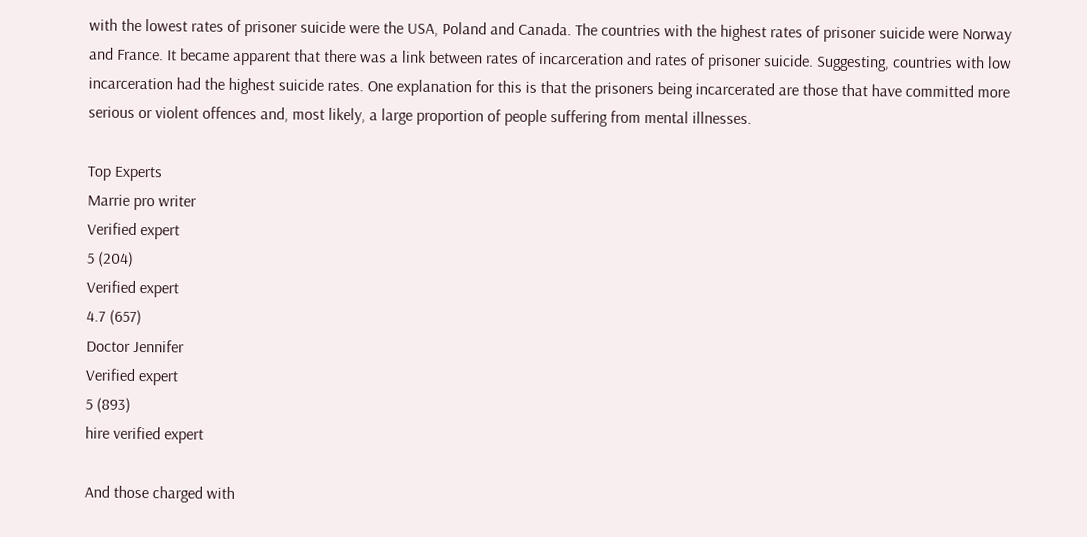with the lowest rates of prisoner suicide were the USA, Poland and Canada. The countries with the highest rates of prisoner suicide were Norway and France. It became apparent that there was a link between rates of incarceration and rates of prisoner suicide. Suggesting, countries with low incarceration had the highest suicide rates. One explanation for this is that the prisoners being incarcerated are those that have committed more serious or violent offences and, most likely, a large proportion of people suffering from mental illnesses.

Top Experts
Marrie pro writer
Verified expert
5 (204)
Verified expert
4.7 (657)
Doctor Jennifer
Verified expert
5 (893)
hire verified expert

And those charged with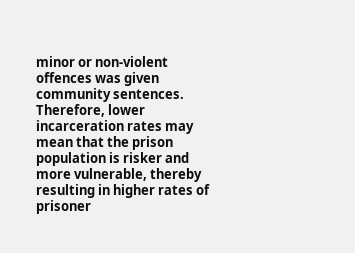minor or non-violent offences was given community sentences. Therefore, lower incarceration rates may mean that the prison population is risker and more vulnerable, thereby resulting in higher rates of prisoner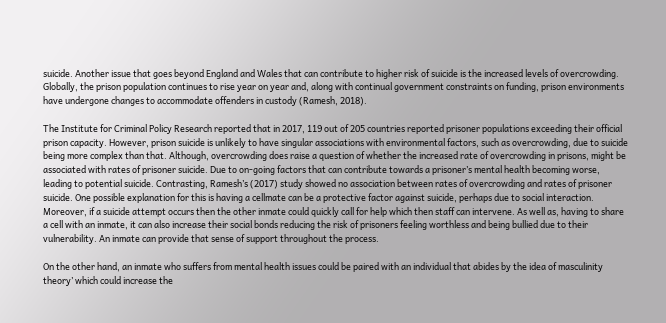suicide. Another issue that goes beyond England and Wales that can contribute to higher risk of suicide is the increased levels of overcrowding. Globally, the prison population continues to rise year on year and, along with continual government constraints on funding, prison environments have undergone changes to accommodate offenders in custody (Ramesh, 2018).

The Institute for Criminal Policy Research reported that in 2017, 119 out of 205 countries reported prisoner populations exceeding their official prison capacity. However, prison suicide is unlikely to have singular associations with environmental factors, such as overcrowding, due to suicide being more complex than that. Although, overcrowding does raise a question of whether the increased rate of overcrowding in prisons, might be associated with rates of prisoner suicide. Due to on-going factors that can contribute towards a prisoner’s mental health becoming worse, leading to potential suicide. Contrasting, Ramesh’s (2017) study showed no association between rates of overcrowding and rates of prisoner suicide. One possible explanation for this is having a cellmate can be a protective factor against suicide, perhaps due to social interaction. Moreover, if a suicide attempt occurs then the other inmate could quickly call for help which then staff can intervene. As well as, having to share a cell with an inmate, it can also increase their social bonds reducing the risk of prisoners feeling worthless and being bullied due to their vulnerability. An inmate can provide that sense of support throughout the process.

On the other hand, an inmate who suffers from mental health issues could be paired with an individual that abides by the idea of masculinity theory’ which could increase the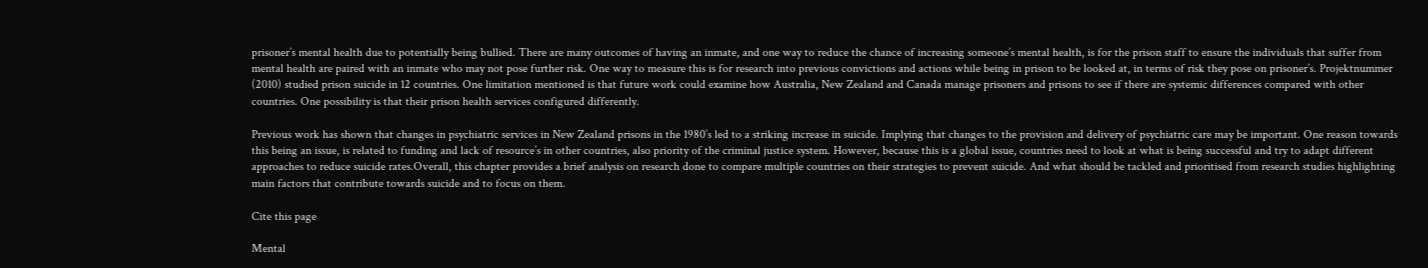prisoner’s mental health due to potentially being bullied. There are many outcomes of having an inmate, and one way to reduce the chance of increasing someone’s mental health, is for the prison staff to ensure the individuals that suffer from mental health are paired with an inmate who may not pose further risk. One way to measure this is for research into previous convictions and actions while being in prison to be looked at, in terms of risk they pose on prisoner’s. Projektnummer (2010) studied prison suicide in 12 countries. One limitation mentioned is that future work could examine how Australia, New Zealand and Canada manage prisoners and prisons to see if there are systemic differences compared with other countries. One possibility is that their prison health services configured differently.

Previous work has shown that changes in psychiatric services in New Zealand prisons in the 1980’s led to a striking increase in suicide. Implying that changes to the provision and delivery of psychiatric care may be important. One reason towards this being an issue, is related to funding and lack of resource’s in other countries, also priority of the criminal justice system. However, because this is a global issue, countries need to look at what is being successful and try to adapt different approaches to reduce suicide rates.Overall, this chapter provides a brief analysis on research done to compare multiple countries on their strategies to prevent suicide. And what should be tackled and prioritised from research studies highlighting main factors that contribute towards suicide and to focus on them.

Cite this page

Mental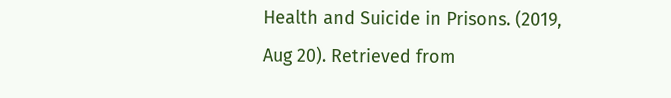Health and Suicide in Prisons. (2019, Aug 20). Retrieved from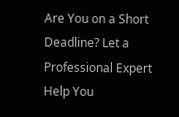Are You on a Short Deadline? Let a Professional Expert Help You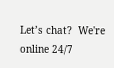Let’s chat?  We're online 24/7